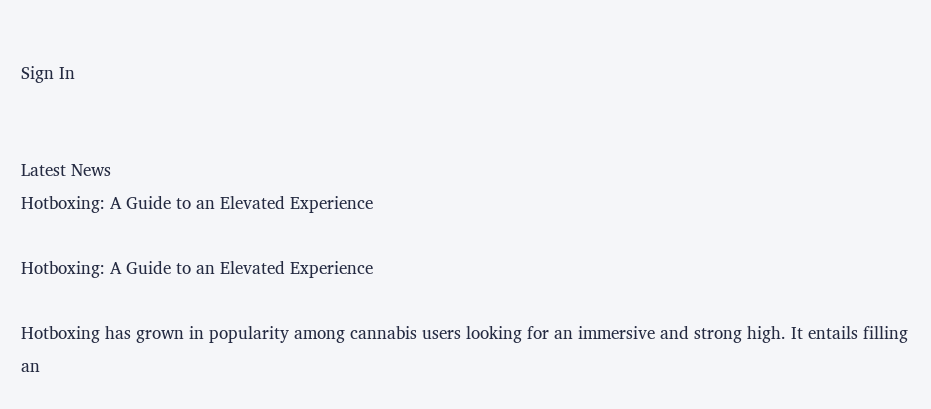Sign In


Latest News
Hotboxing: A Guide to an Elevated Experience

Hotboxing: A Guide to an Elevated Experience

Hotboxing has grown in popularity among cannabis users looking for an immersive and strong high. It entails filling an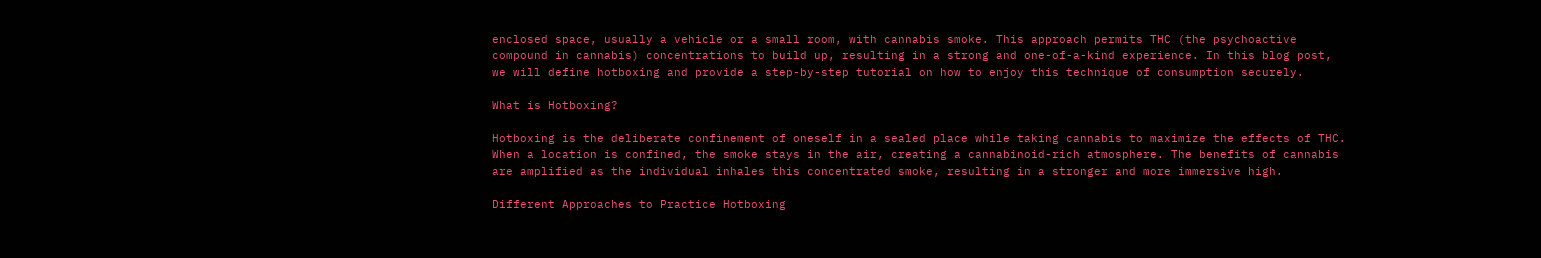enclosed space, usually a vehicle or a small room, with cannabis smoke. This approach permits THC (the psychoactive compound in cannabis) concentrations to build up, resulting in a strong and one-of-a-kind experience. In this blog post, we will define hotboxing and provide a step-by-step tutorial on how to enjoy this technique of consumption securely.

What is Hotboxing?

Hotboxing is the deliberate confinement of oneself in a sealed place while taking cannabis to maximize the effects of THC. When a location is confined, the smoke stays in the air, creating a cannabinoid-rich atmosphere. The benefits of cannabis are amplified as the individual inhales this concentrated smoke, resulting in a stronger and more immersive high.

Different Approaches to Practice Hotboxing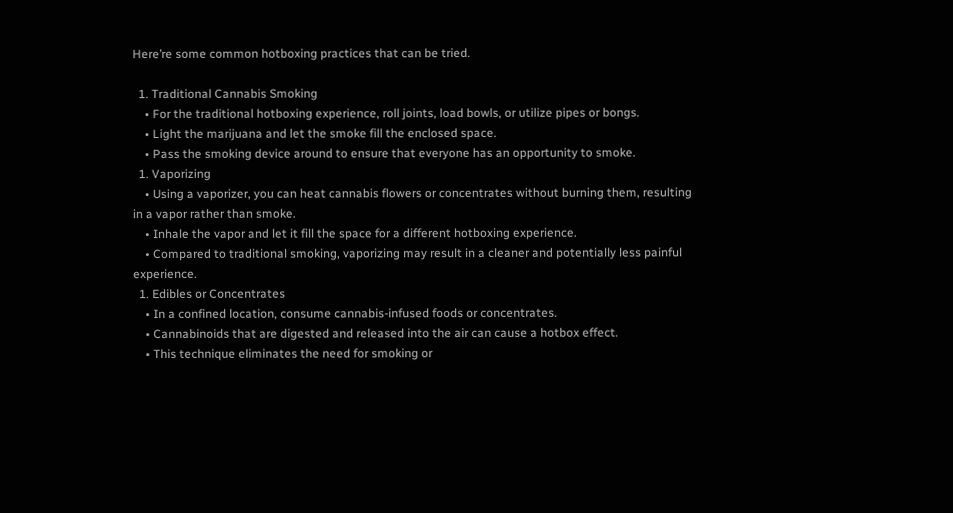Here’re some common hotboxing practices that can be tried.

  1. Traditional Cannabis Smoking
    • For the traditional hotboxing experience, roll joints, load bowls, or utilize pipes or bongs.
    • Light the marijuana and let the smoke fill the enclosed space.
    • Pass the smoking device around to ensure that everyone has an opportunity to smoke.
  1. Vaporizing
    • Using a vaporizer, you can heat cannabis flowers or concentrates without burning them, resulting in a vapor rather than smoke.
    • Inhale the vapor and let it fill the space for a different hotboxing experience.
    • Compared to traditional smoking, vaporizing may result in a cleaner and potentially less painful experience.
  1. Edibles or Concentrates
    • In a confined location, consume cannabis-infused foods or concentrates.
    • Cannabinoids that are digested and released into the air can cause a hotbox effect.
    • This technique eliminates the need for smoking or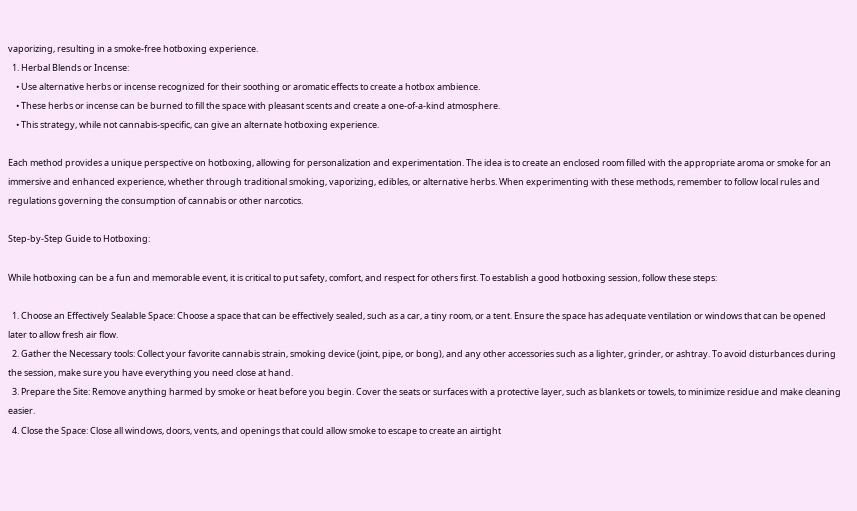vaporizing, resulting in a smoke-free hotboxing experience.
  1. Herbal Blends or Incense:
    • Use alternative herbs or incense recognized for their soothing or aromatic effects to create a hotbox ambience.
    • These herbs or incense can be burned to fill the space with pleasant scents and create a one-of-a-kind atmosphere.
    • This strategy, while not cannabis-specific, can give an alternate hotboxing experience.

Each method provides a unique perspective on hotboxing, allowing for personalization and experimentation. The idea is to create an enclosed room filled with the appropriate aroma or smoke for an immersive and enhanced experience, whether through traditional smoking, vaporizing, edibles, or alternative herbs. When experimenting with these methods, remember to follow local rules and regulations governing the consumption of cannabis or other narcotics.

Step-by-Step Guide to Hotboxing:

While hotboxing can be a fun and memorable event, it is critical to put safety, comfort, and respect for others first. To establish a good hotboxing session, follow these steps:

  1. Choose an Effectively Sealable Space: Choose a space that can be effectively sealed, such as a car, a tiny room, or a tent. Ensure the space has adequate ventilation or windows that can be opened later to allow fresh air flow.
  2. Gather the Necessary tools: Collect your favorite cannabis strain, smoking device (joint, pipe, or bong), and any other accessories such as a lighter, grinder, or ashtray. To avoid disturbances during the session, make sure you have everything you need close at hand.
  3. Prepare the Site: Remove anything harmed by smoke or heat before you begin. Cover the seats or surfaces with a protective layer, such as blankets or towels, to minimize residue and make cleaning easier.
  4. Close the Space: Close all windows, doors, vents, and openings that could allow smoke to escape to create an airtight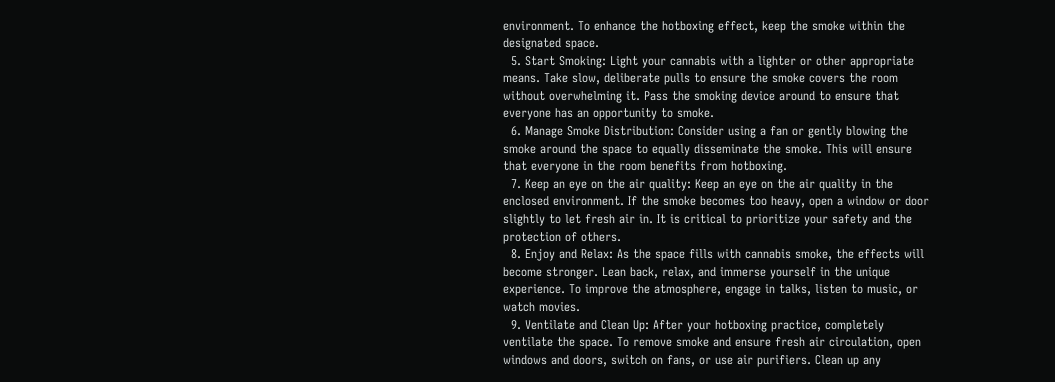environment. To enhance the hotboxing effect, keep the smoke within the designated space.
  5. Start Smoking: Light your cannabis with a lighter or other appropriate means. Take slow, deliberate pulls to ensure the smoke covers the room without overwhelming it. Pass the smoking device around to ensure that everyone has an opportunity to smoke.
  6. Manage Smoke Distribution: Consider using a fan or gently blowing the smoke around the space to equally disseminate the smoke. This will ensure that everyone in the room benefits from hotboxing.
  7. Keep an eye on the air quality: Keep an eye on the air quality in the enclosed environment. If the smoke becomes too heavy, open a window or door slightly to let fresh air in. It is critical to prioritize your safety and the protection of others.
  8. Enjoy and Relax: As the space fills with cannabis smoke, the effects will become stronger. Lean back, relax, and immerse yourself in the unique experience. To improve the atmosphere, engage in talks, listen to music, or watch movies.
  9. Ventilate and Clean Up: After your hotboxing practice, completely ventilate the space. To remove smoke and ensure fresh air circulation, open windows and doors, switch on fans, or use air purifiers. Clean up any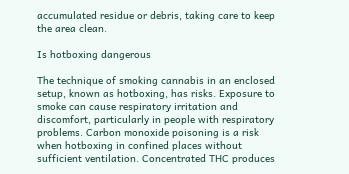accumulated residue or debris, taking care to keep the area clean.

Is hotboxing dangerous

The technique of smoking cannabis in an enclosed setup, known as hotboxing, has risks. Exposure to smoke can cause respiratory irritation and discomfort, particularly in people with respiratory problems. Carbon monoxide poisoning is a risk when hotboxing in confined places without sufficient ventilation. Concentrated THC produces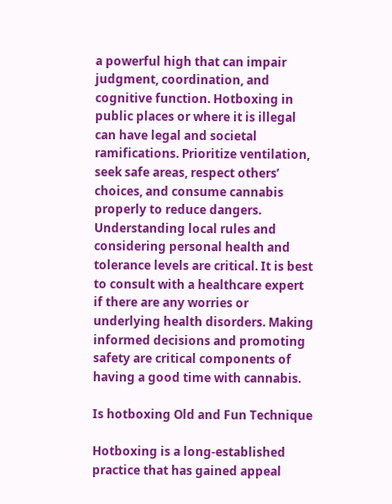a powerful high that can impair judgment, coordination, and cognitive function. Hotboxing in public places or where it is illegal can have legal and societal ramifications. Prioritize ventilation, seek safe areas, respect others’ choices, and consume cannabis properly to reduce dangers. Understanding local rules and considering personal health and tolerance levels are critical. It is best to consult with a healthcare expert if there are any worries or underlying health disorders. Making informed decisions and promoting safety are critical components of having a good time with cannabis.

Is hotboxing Old and Fun Technique

Hotboxing is a long-established practice that has gained appeal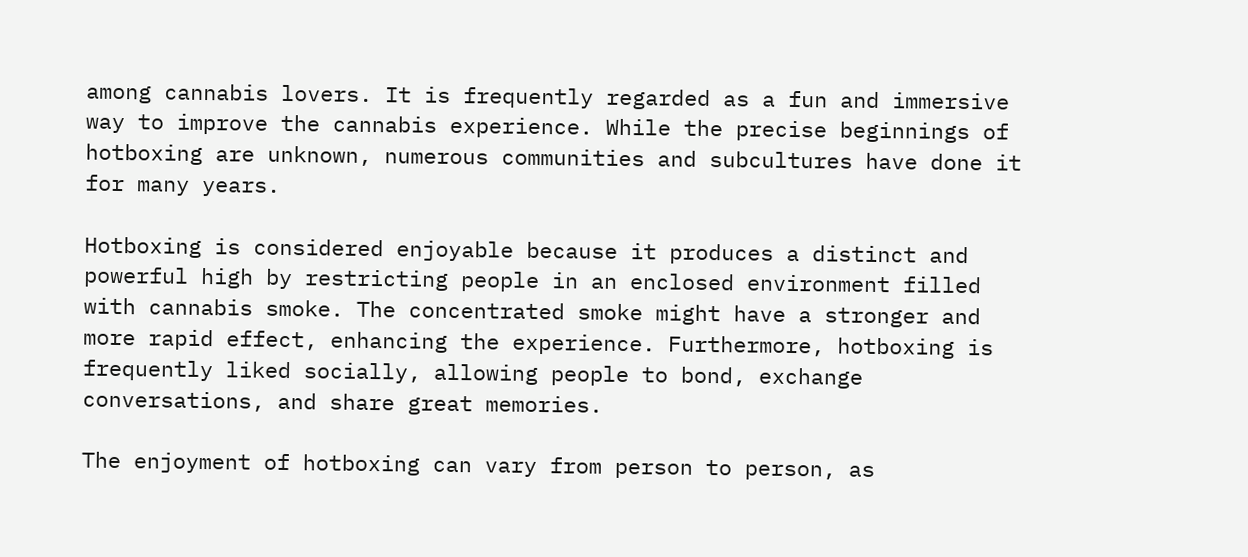among cannabis lovers. It is frequently regarded as a fun and immersive way to improve the cannabis experience. While the precise beginnings of hotboxing are unknown, numerous communities and subcultures have done it for many years.

Hotboxing is considered enjoyable because it produces a distinct and powerful high by restricting people in an enclosed environment filled with cannabis smoke. The concentrated smoke might have a stronger and more rapid effect, enhancing the experience. Furthermore, hotboxing is frequently liked socially, allowing people to bond, exchange conversations, and share great memories.

The enjoyment of hotboxing can vary from person to person, as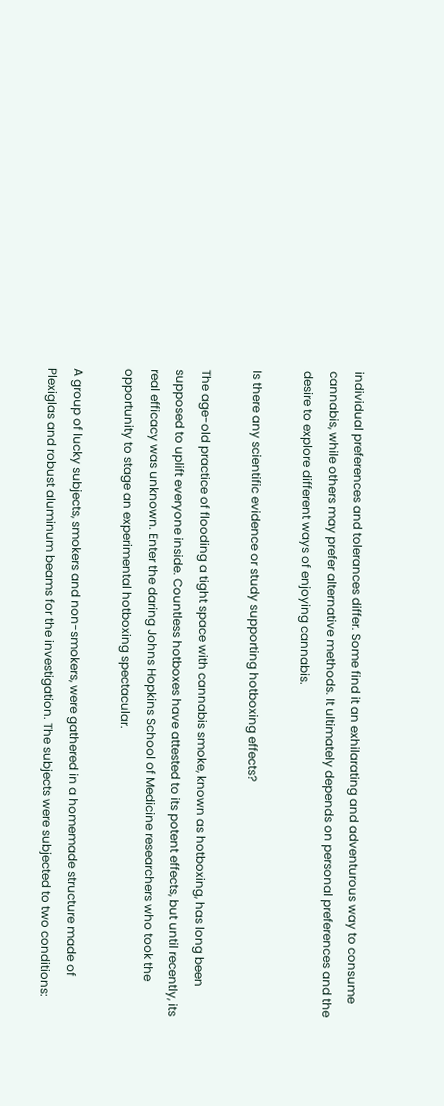individual preferences and tolerances differ. Some find it an exhilarating and adventurous way to consume cannabis, while others may prefer alternative methods. It ultimately depends on personal preferences and the desire to explore different ways of enjoying cannabis.

Is there any scientific evidence or study supporting hotboxing effects?

The age-old practice of flooding a tight space with cannabis smoke, known as hotboxing, has long been supposed to uplift everyone inside. Countless hotboxes have attested to its potent effects, but until recently, its real efficacy was unknown. Enter the daring Johns Hopkins School of Medicine researchers who took the opportunity to stage an experimental hotboxing spectacular.

A group of lucky subjects, smokers and non-smokers, were gathered in a homemade structure made of Plexiglas and robust aluminum beams for the investigation. The subjects were subjected to two conditions: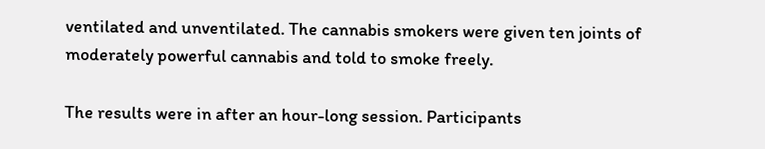ventilated and unventilated. The cannabis smokers were given ten joints of moderately powerful cannabis and told to smoke freely.

The results were in after an hour-long session. Participants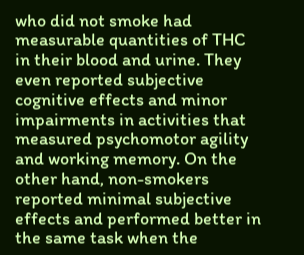who did not smoke had measurable quantities of THC in their blood and urine. They even reported subjective cognitive effects and minor impairments in activities that measured psychomotor agility and working memory. On the other hand, non-smokers reported minimal subjective effects and performed better in the same task when the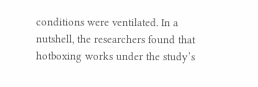conditions were ventilated. In a nutshell, the researchers found that hotboxing works under the study’s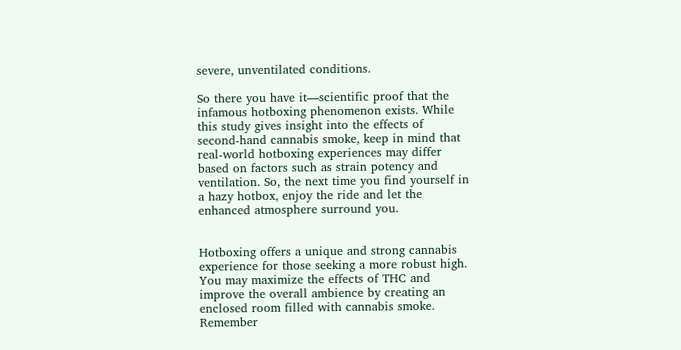severe, unventilated conditions.

So there you have it—scientific proof that the infamous hotboxing phenomenon exists. While this study gives insight into the effects of second-hand cannabis smoke, keep in mind that real-world hotboxing experiences may differ based on factors such as strain potency and ventilation. So, the next time you find yourself in a hazy hotbox, enjoy the ride and let the enhanced atmosphere surround you.


Hotboxing offers a unique and strong cannabis experience for those seeking a more robust high. You may maximize the effects of THC and improve the overall ambience by creating an enclosed room filled with cannabis smoke. Remember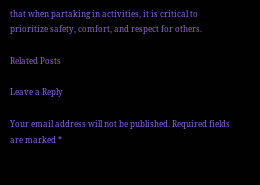that when partaking in activities, it is critical to prioritize safety, comfort, and respect for others.

Related Posts

Leave a Reply

Your email address will not be published. Required fields are marked *